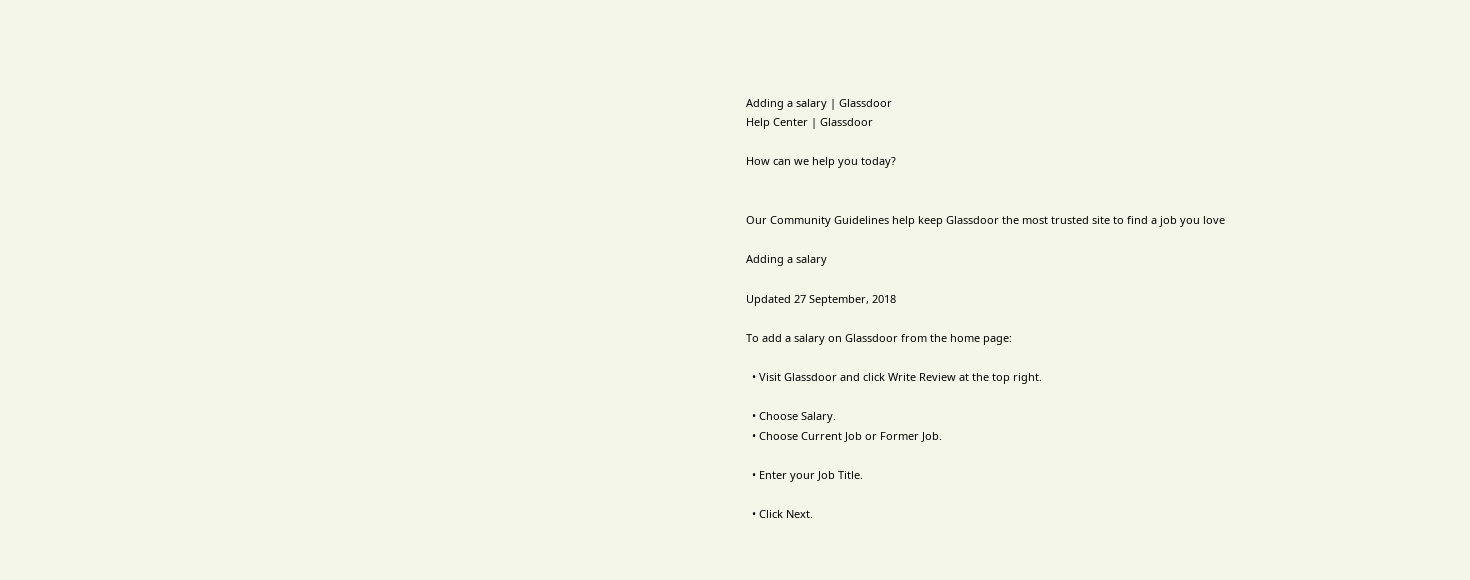Adding a salary | Glassdoor
Help Center | Glassdoor

How can we help you today?


Our Community Guidelines help keep Glassdoor the most trusted site to find a job you love

Adding a salary

Updated 27 September, 2018

To add a salary on Glassdoor from the home page:

  • Visit Glassdoor and click Write Review at the top right.

  • Choose Salary.
  • Choose Current Job or Former Job.

  • Enter your Job Title.

  • Click Next.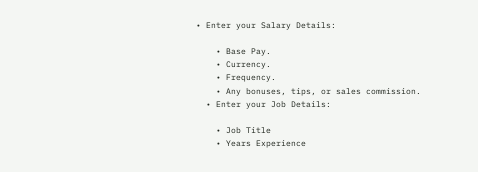• Enter your Salary Details:

    • Base Pay.
    • Currency.
    • Frequency.
    • Any bonuses, tips, or sales commission.
  • Enter your Job Details:

    • Job Title
    • Years Experience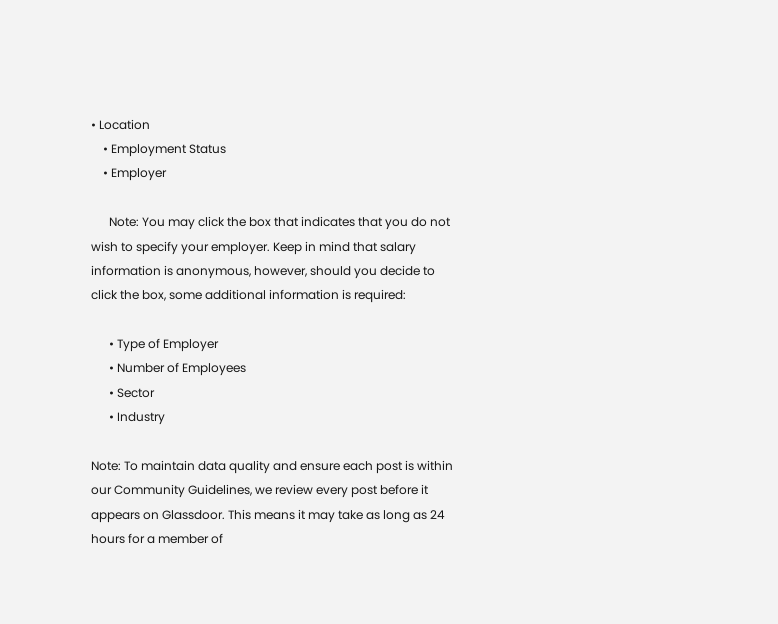• Location
    • Employment Status
    • Employer

      Note: You may click the box that indicates that you do not wish to specify your employer. Keep in mind that salary information is anonymous, however, should you decide to click the box, some additional information is required:

      • Type of Employer
      • Number of Employees
      • Sector
      • Industry

Note: To maintain data quality and ensure each post is within our Community Guidelines, we review every post before it appears on Glassdoor. This means it may take as long as 24 hours for a member of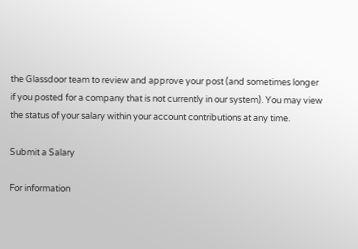the Glassdoor team to review and approve your post (and sometimes longer if you posted for a company that is not currently in our system). You may view the status of your salary within your account contributions at any time.

Submit a Salary

For information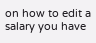on how to edit a salary you have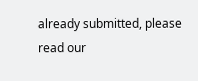already submitted, please read our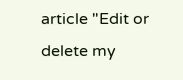article "Edit or delete my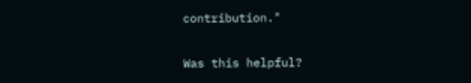contribution."

Was this helpful?